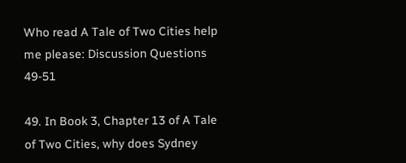Who read A Tale of Two Cities help me please: Discussion Questions 49-51

49. In Book 3, Chapter 13 of A Tale of Two Cities, why does Sydney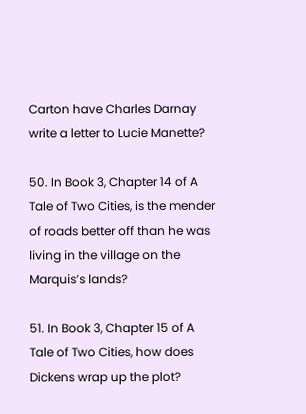Carton have Charles Darnay write a letter to Lucie Manette?

50. In Book 3, Chapter 14 of A Tale of Two Cities, is the mender of roads better off than he was living in the village on the Marquis’s lands?

51. In Book 3, Chapter 15 of A Tale of Two Cities, how does Dickens wrap up the plot?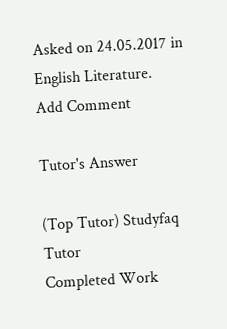Asked on 24.05.2017 in English Literature.
Add Comment

Tutor's Answer

(Top Tutor) Studyfaq Tutor
Completed Work